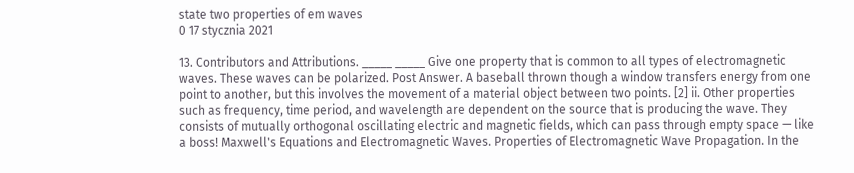state two properties of em waves
0 17 stycznia 2021

13. Contributors and Attributions. _____ _____ Give one property that is common to all types of electromagnetic waves. These waves can be polarized. Post Answer. A baseball thrown though a window transfers energy from one point to another, but this involves the movement of a material object between two points. [2] ii. Other properties such as frequency, time period, and wavelength are dependent on the source that is producing the wave. They consists of mutually orthogonal oscillating electric and magnetic fields, which can pass through empty space — like a boss! Maxwell's Equations and Electromagnetic Waves. Properties of Electromagnetic Wave Propagation. In the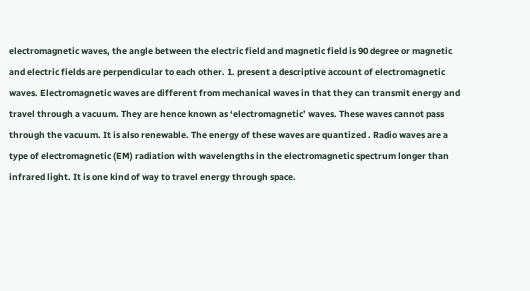electromagnetic waves, the angle between the electric field and magnetic field is 90 degree or magnetic and electric fields are perpendicular to each other. 1. present a descriptive account of electromagnetic waves. Electromagnetic waves are different from mechanical waves in that they can transmit energy and travel through a vacuum. They are hence known as ‘electromagnetic’ waves. These waves cannot pass through the vacuum. It is also renewable. The energy of these waves are quantized . Radio waves are a type of electromagnetic (EM) radiation with wavelengths in the electromagnetic spectrum longer than infrared light. It is one kind of way to travel energy through space.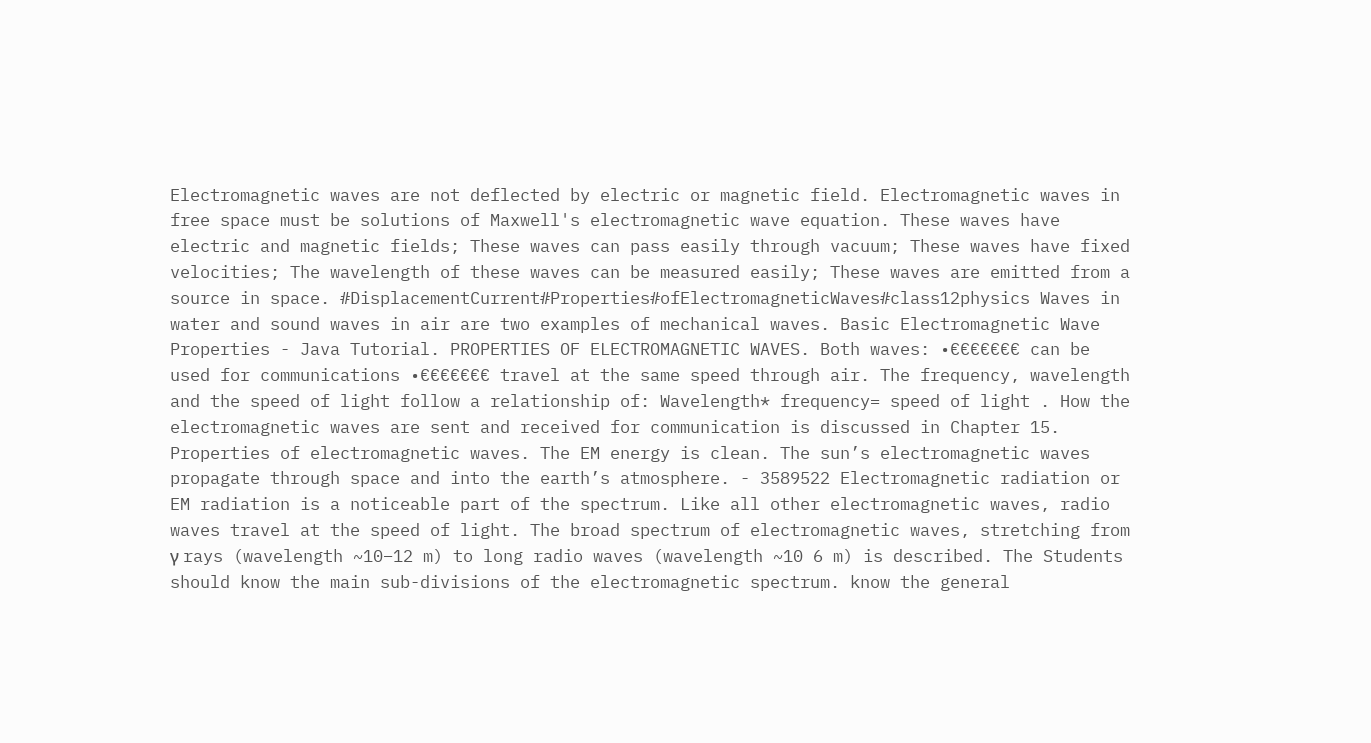Electromagnetic waves are not deflected by electric or magnetic field. Electromagnetic waves in free space must be solutions of Maxwell's electromagnetic wave equation. These waves have electric and magnetic fields; These waves can pass easily through vacuum; These waves have fixed velocities; The wavelength of these waves can be measured easily; These waves are emitted from a source in space. #DisplacementCurrent#Properties#ofElectromagneticWaves#class12physics Waves in water and sound waves in air are two examples of mechanical waves. Basic Electromagnetic Wave Properties - Java Tutorial. PROPERTIES OF ELECTROMAGNETIC WAVES. Both waves: •€€€€€€€ can be used for communications •€€€€€€€ travel at the same speed through air. The frequency, wavelength and the speed of light follow a relationship of: Wavelength* frequency= speed of light . How the electromagnetic waves are sent and received for communication is discussed in Chapter 15. Properties of electromagnetic waves. The EM energy is clean. The sun’s electromagnetic waves propagate through space and into the earth’s atmosphere. - 3589522 Electromagnetic radiation or EM radiation is a noticeable part of the spectrum. Like all other electromagnetic waves, radio waves travel at the speed of light. The broad spectrum of electromagnetic waves, stretching from γ rays (wavelength ~10–12 m) to long radio waves (wavelength ~10 6 m) is described. The Students should know the main sub-divisions of the electromagnetic spectrum. know the general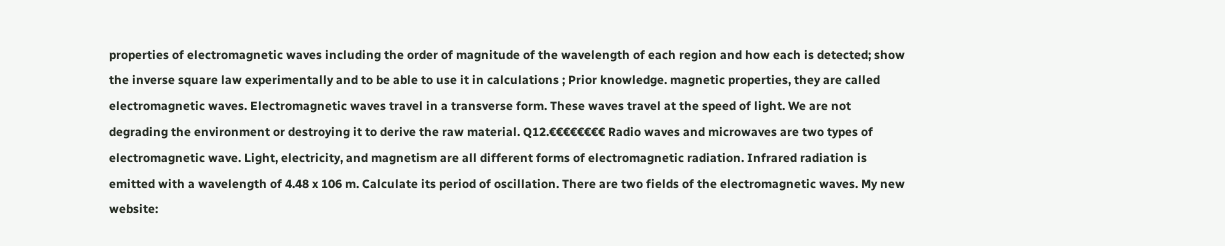properties of electromagnetic waves including the order of magnitude of the wavelength of each region and how each is detected; show the inverse square law experimentally and to be able to use it in calculations ; Prior knowledge. magnetic properties, they are called electromagnetic waves. Electromagnetic waves travel in a transverse form. These waves travel at the speed of light. We are not degrading the environment or destroying it to derive the raw material. Q12.€€€€€€€€ Radio waves and microwaves are two types of electromagnetic wave. Light, electricity, and magnetism are all different forms of electromagnetic radiation. Infrared radiation is emitted with a wavelength of 4.48 x 106 m. Calculate its period of oscillation. There are two fields of the electromagnetic waves. My new website: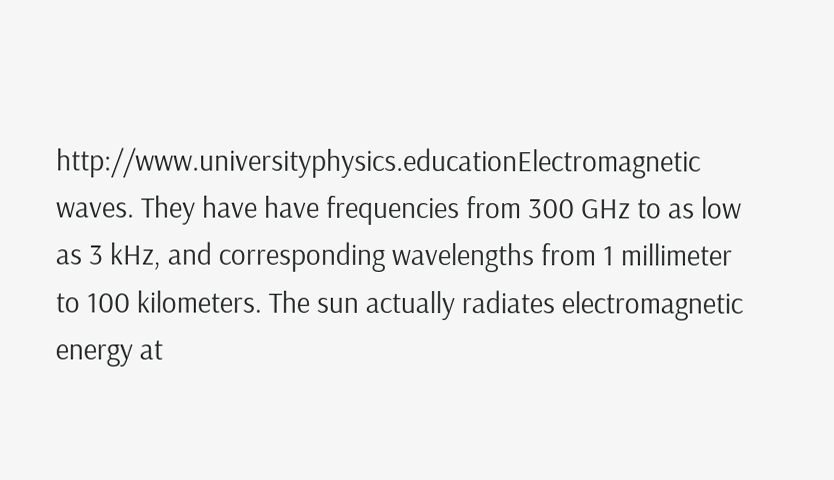http://www.universityphysics.educationElectromagnetic waves. They have have frequencies from 300 GHz to as low as 3 kHz, and corresponding wavelengths from 1 millimeter to 100 kilometers. The sun actually radiates electromagnetic energy at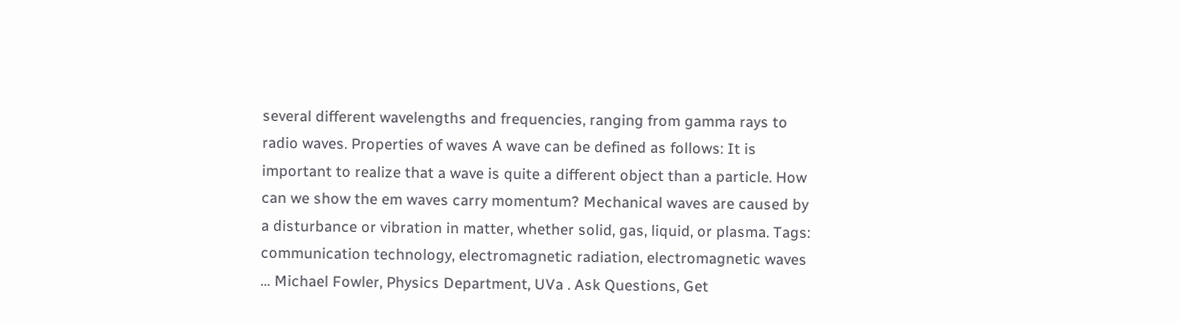several different wavelengths and frequencies, ranging from gamma rays to radio waves. Properties of waves A wave can be defined as follows: It is important to realize that a wave is quite a different object than a particle. How can we show the em waves carry momentum? Mechanical waves are caused by a disturbance or vibration in matter, whether solid, gas, liquid, or plasma. Tags: communication technology, electromagnetic radiation, electromagnetic waves … Michael Fowler, Physics Department, UVa . Ask Questions, Get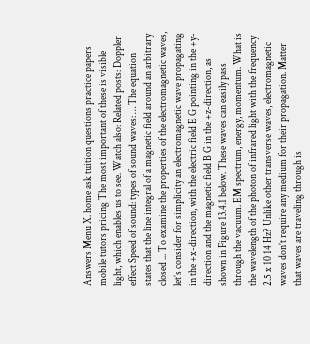Answers Menu X. home ask tuition questions practice papers mobile tutors pricing The most important of these is visible light, which enables us to see. Watch also: Related posts: Doppler effect Speed of sound: types of sound waves: … The equation states that the line integral of a magnetic field around an arbitrary closed ... To examine the properties of the electromagnetic waves, let’s consider for simplicity an electromagnetic wave propagating in the +x-direction, with the electric field E G pointing in the +y-direction and the magnetic field B G in the +z-direction, as shown in Figure 13.4.1 below. These waves can easily pass through the vacuum. EM spectrum, energy, momentum. What is the wavelength of the photon of infrared light with the frequency 2.5 x 10 14 Hz? Unlike other transverse waves, electromagnetic waves don’t require any medium for their propagation. Matter that waves are traveling through is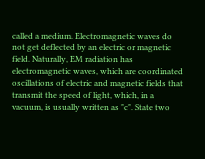called a medium. Electromagnetic waves do not get deflected by an electric or magnetic field. Naturally, EM radiation has electromagnetic waves, which are coordinated oscillations of electric and magnetic fields that transmit the speed of light, which, in a vacuum, is usually written as "c". State two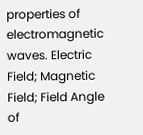properties of electromagnetic waves. Electric Field; Magnetic Field; Field Angle of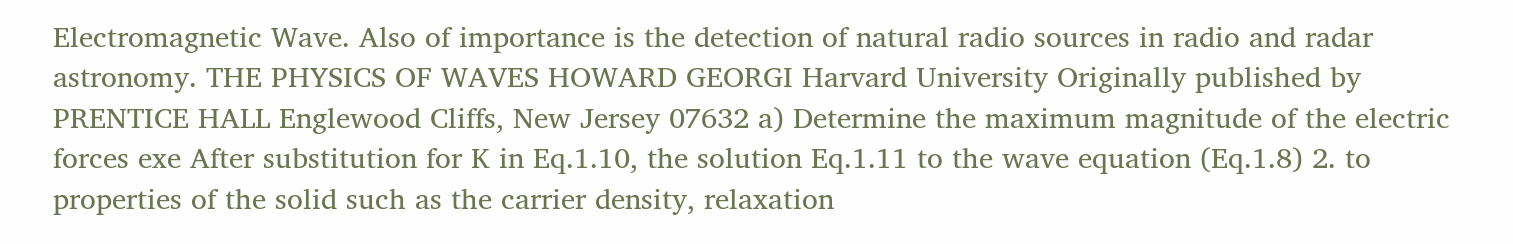Electromagnetic Wave. Also of importance is the detection of natural radio sources in radio and radar astronomy. THE PHYSICS OF WAVES HOWARD GEORGI Harvard University Originally published by PRENTICE HALL Englewood Cliffs, New Jersey 07632 a) Determine the maximum magnitude of the electric forces exe After substitution for K in Eq.1.10, the solution Eq.1.11 to the wave equation (Eq.1.8) 2. to properties of the solid such as the carrier density, relaxation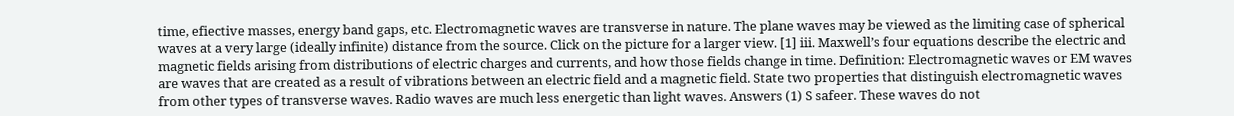time, efiective masses, energy band gaps, etc. Electromagnetic waves are transverse in nature. The plane waves may be viewed as the limiting case of spherical waves at a very large (ideally infinite) distance from the source. Click on the picture for a larger view. [1] iii. Maxwell’s four equations describe the electric and magnetic fields arising from distributions of electric charges and currents, and how those fields change in time. Definition: Electromagnetic waves or EM waves are waves that are created as a result of vibrations between an electric field and a magnetic field. State two properties that distinguish electromagnetic waves from other types of transverse waves. Radio waves are much less energetic than light waves. Answers (1) S safeer. These waves do not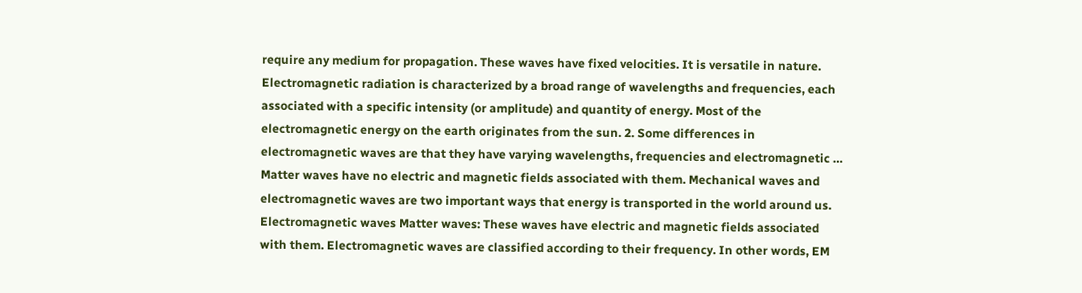require any medium for propagation. These waves have fixed velocities. It is versatile in nature. Electromagnetic radiation is characterized by a broad range of wavelengths and frequencies, each associated with a specific intensity (or amplitude) and quantity of energy. Most of the electromagnetic energy on the earth originates from the sun. 2. Some differences in electromagnetic waves are that they have varying wavelengths, frequencies and electromagnetic … Matter waves have no electric and magnetic fields associated with them. Mechanical waves and electromagnetic waves are two important ways that energy is transported in the world around us. Electromagnetic waves Matter waves: These waves have electric and magnetic fields associated with them. Electromagnetic waves are classified according to their frequency. In other words, EM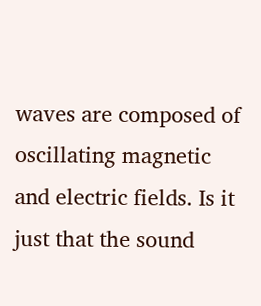waves are composed of oscillating magnetic and electric fields. Is it just that the sound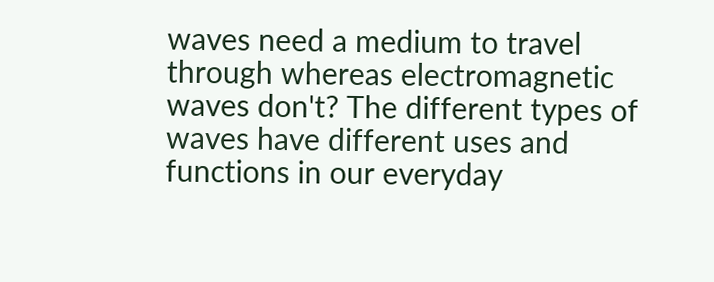waves need a medium to travel through whereas electromagnetic waves don't? The different types of waves have different uses and functions in our everyday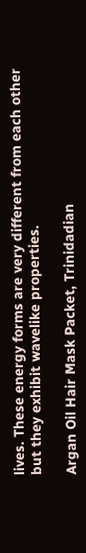lives. These energy forms are very different from each other but they exhibit wavelike properties.

Argan Oil Hair Mask Packet, Trinidadian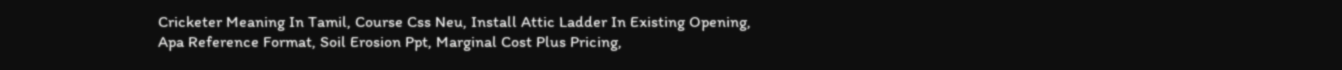Cricketer Meaning In Tamil, Course Css Neu, Install Attic Ladder In Existing Opening, Apa Reference Format, Soil Erosion Ppt, Marginal Cost Plus Pricing,